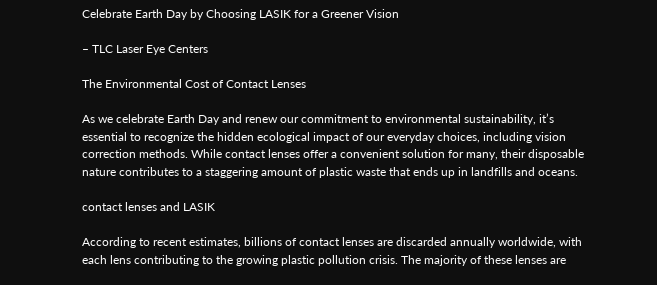Celebrate Earth Day by Choosing LASIK for a Greener Vision

– TLC Laser Eye Centers

The Environmental Cost of Contact Lenses

As we celebrate Earth Day and renew our commitment to environmental sustainability, it’s essential to recognize the hidden ecological impact of our everyday choices, including vision correction methods. While contact lenses offer a convenient solution for many, their disposable nature contributes to a staggering amount of plastic waste that ends up in landfills and oceans.

contact lenses and LASIK

According to recent estimates, billions of contact lenses are discarded annually worldwide, with each lens contributing to the growing plastic pollution crisis. The majority of these lenses are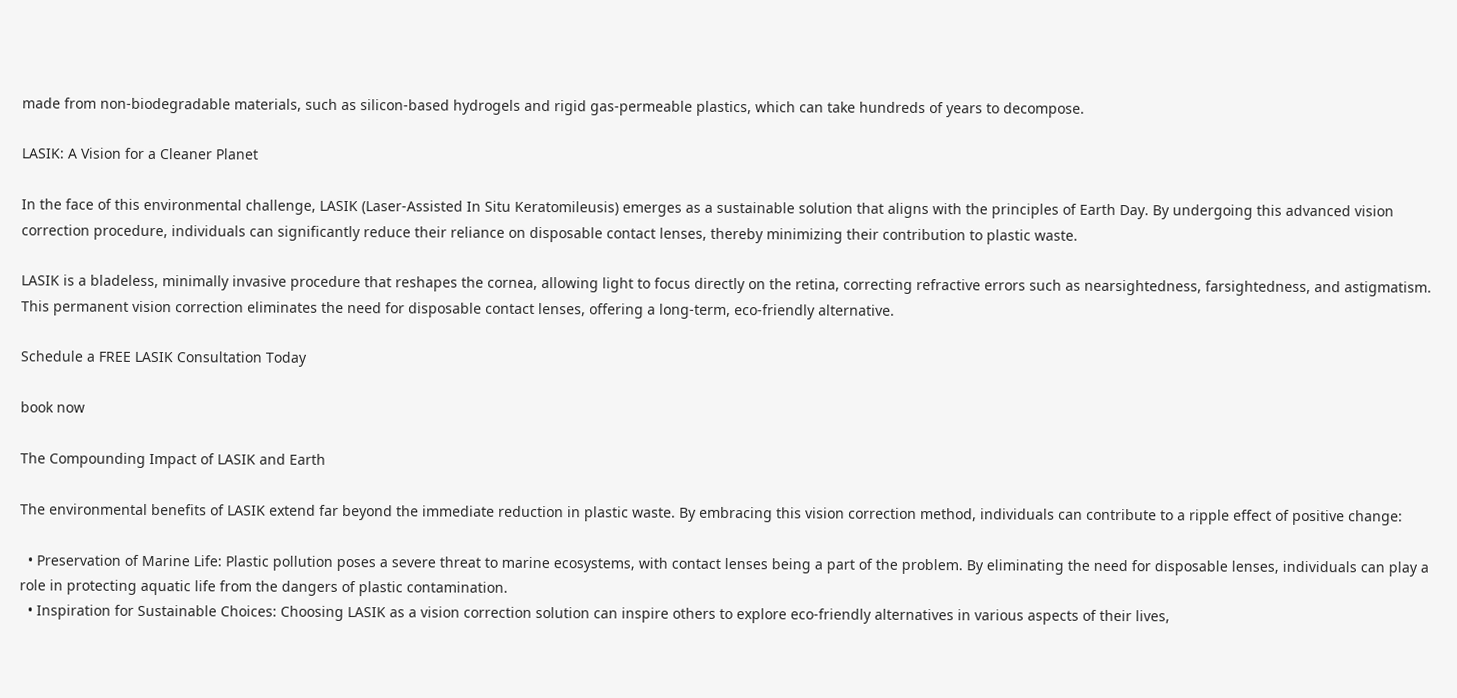made from non-biodegradable materials, such as silicon-based hydrogels and rigid gas-permeable plastics, which can take hundreds of years to decompose.

LASIK: A Vision for a Cleaner Planet

In the face of this environmental challenge, LASIK (Laser-Assisted In Situ Keratomileusis) emerges as a sustainable solution that aligns with the principles of Earth Day. By undergoing this advanced vision correction procedure, individuals can significantly reduce their reliance on disposable contact lenses, thereby minimizing their contribution to plastic waste.

LASIK is a bladeless, minimally invasive procedure that reshapes the cornea, allowing light to focus directly on the retina, correcting refractive errors such as nearsightedness, farsightedness, and astigmatism. This permanent vision correction eliminates the need for disposable contact lenses, offering a long-term, eco-friendly alternative.

Schedule a FREE LASIK Consultation Today

book now

The Compounding Impact of LASIK and Earth

The environmental benefits of LASIK extend far beyond the immediate reduction in plastic waste. By embracing this vision correction method, individuals can contribute to a ripple effect of positive change:

  • Preservation of Marine Life: Plastic pollution poses a severe threat to marine ecosystems, with contact lenses being a part of the problem. By eliminating the need for disposable lenses, individuals can play a role in protecting aquatic life from the dangers of plastic contamination.
  • Inspiration for Sustainable Choices: Choosing LASIK as a vision correction solution can inspire others to explore eco-friendly alternatives in various aspects of their lives,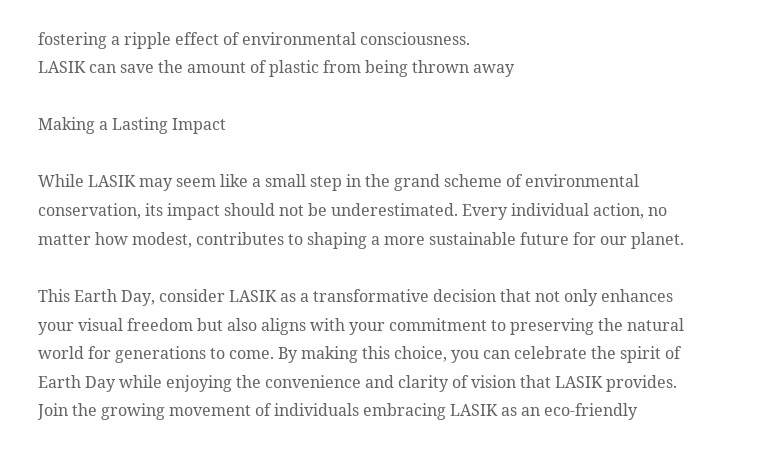fostering a ripple effect of environmental consciousness.
LASIK can save the amount of plastic from being thrown away

Making a Lasting Impact

While LASIK may seem like a small step in the grand scheme of environmental conservation, its impact should not be underestimated. Every individual action, no matter how modest, contributes to shaping a more sustainable future for our planet.

This Earth Day, consider LASIK as a transformative decision that not only enhances your visual freedom but also aligns with your commitment to preserving the natural world for generations to come. By making this choice, you can celebrate the spirit of Earth Day while enjoying the convenience and clarity of vision that LASIK provides. Join the growing movement of individuals embracing LASIK as an eco-friendly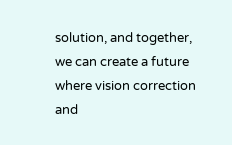solution, and together, we can create a future where vision correction and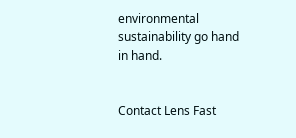environmental sustainability go hand in hand.


Contact Lens Fast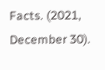Facts. (2021, December 30).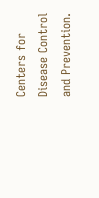Centers for Disease Control and Prevention.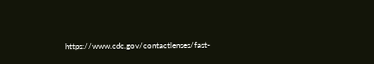https://www.cdc.gov/contactlenses/fast-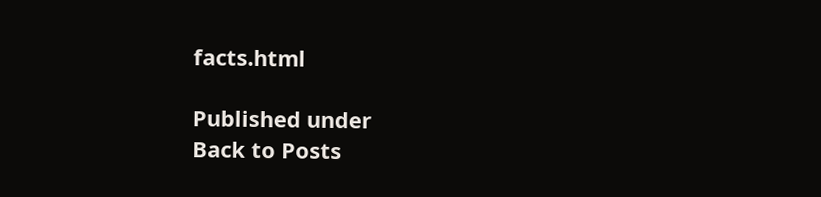facts.html

Published under
Back to Posts